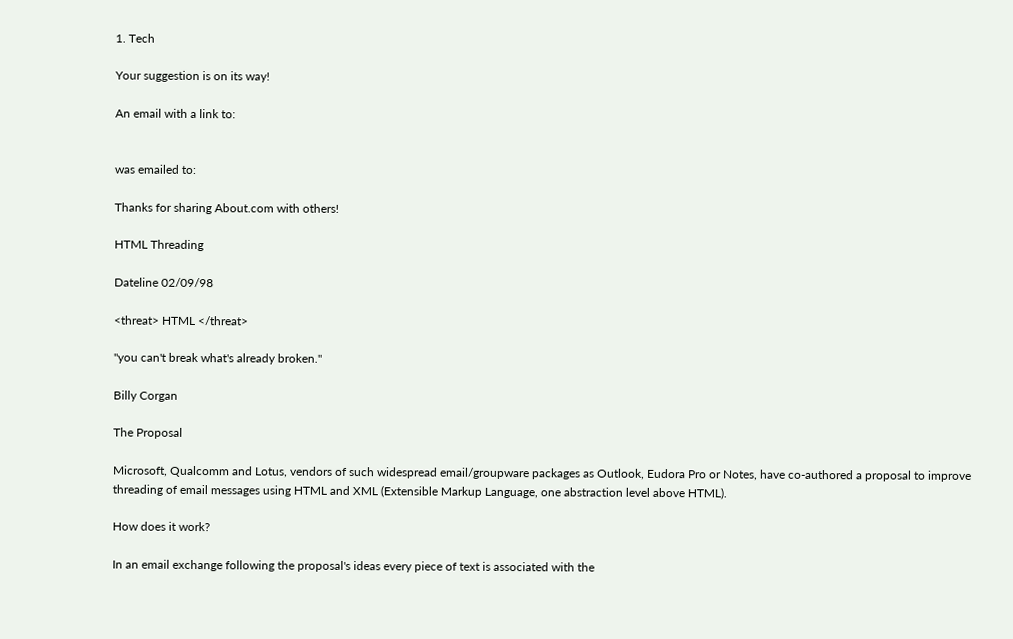1. Tech

Your suggestion is on its way!

An email with a link to:


was emailed to:

Thanks for sharing About.com with others!

HTML Threading

Dateline 02/09/98

<threat> HTML </threat>

"you can't break what's already broken."

Billy Corgan

The Proposal

Microsoft, Qualcomm and Lotus, vendors of such widespread email/groupware packages as Outlook, Eudora Pro or Notes, have co-authored a proposal to improve threading of email messages using HTML and XML (Extensible Markup Language, one abstraction level above HTML).

How does it work?

In an email exchange following the proposal's ideas every piece of text is associated with the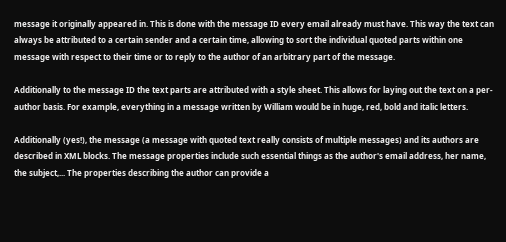message it originally appeared in. This is done with the message ID every email already must have. This way the text can always be attributed to a certain sender and a certain time, allowing to sort the individual quoted parts within one message with respect to their time or to reply to the author of an arbitrary part of the message.

Additionally to the message ID the text parts are attributed with a style sheet. This allows for laying out the text on a per-author basis. For example, everything in a message written by William would be in huge, red, bold and italic letters.

Additionally (yes!), the message (a message with quoted text really consists of multiple messages) and its authors are described in XML blocks. The message properties include such essential things as the author's email address, her name, the subject,... The properties describing the author can provide a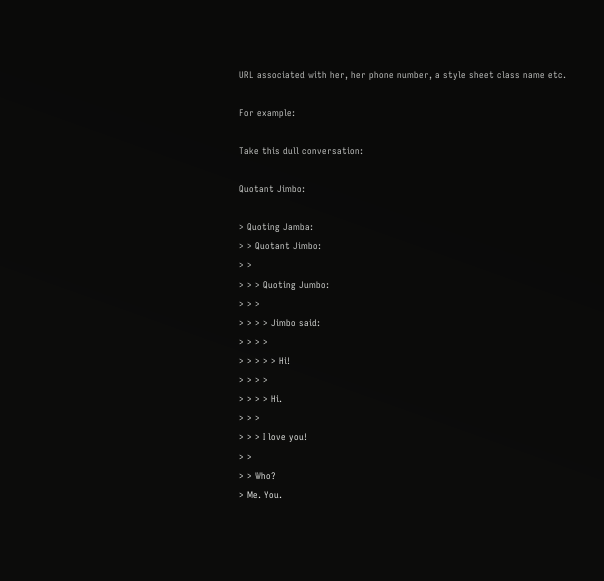URL associated with her, her phone number, a style sheet class name etc.

For example:

Take this dull conversation:

Quotant Jimbo:

> Quoting Jamba:
> > Quotant Jimbo:
> >
> > > Quoting Jumbo:
> > >
> > > > Jimbo said:
> > > >
> > > > > Hi!
> > > >
> > > > Hi.
> > >
> > > I love you!
> >
> > Who?
> Me. You.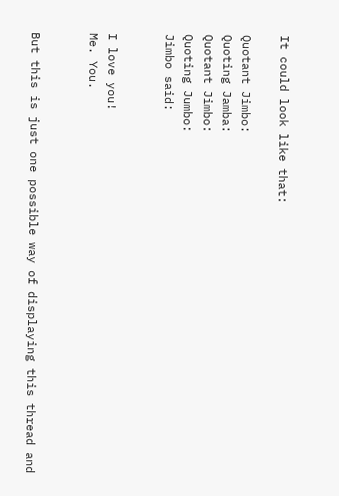It could look like that:

Quotant Jimbo:
Quoting Jamba:
Quotant Jimbo:
Quoting Jumbo:
Jimbo said:


I love you!
Me. You.


But this is just one possible way of displaying this thread and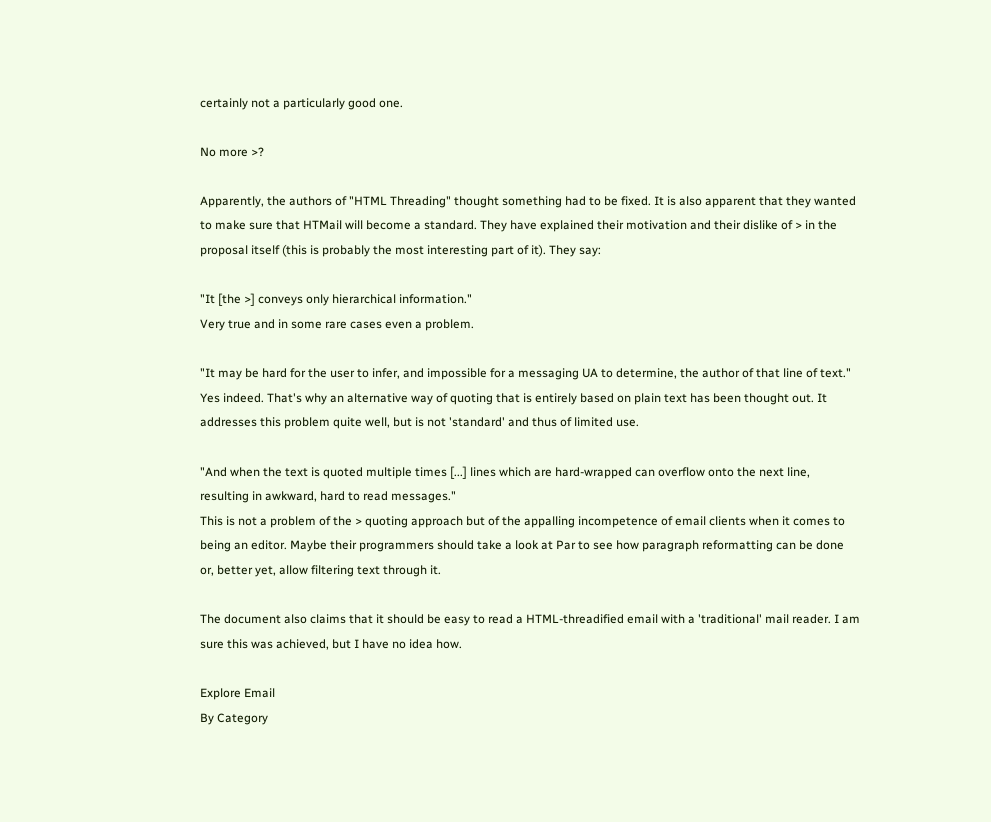certainly not a particularly good one.

No more >?

Apparently, the authors of "HTML Threading" thought something had to be fixed. It is also apparent that they wanted to make sure that HTMail will become a standard. They have explained their motivation and their dislike of > in the proposal itself (this is probably the most interesting part of it). They say:

"It [the >] conveys only hierarchical information."
Very true and in some rare cases even a problem.

"It may be hard for the user to infer, and impossible for a messaging UA to determine, the author of that line of text."
Yes indeed. That's why an alternative way of quoting that is entirely based on plain text has been thought out. It addresses this problem quite well, but is not 'standard' and thus of limited use.

"And when the text is quoted multiple times [...] lines which are hard-wrapped can overflow onto the next line, resulting in awkward, hard to read messages."
This is not a problem of the > quoting approach but of the appalling incompetence of email clients when it comes to being an editor. Maybe their programmers should take a look at Par to see how paragraph reformatting can be done or, better yet, allow filtering text through it.

The document also claims that it should be easy to read a HTML-threadified email with a 'traditional' mail reader. I am sure this was achieved, but I have no idea how.

Explore Email
By Category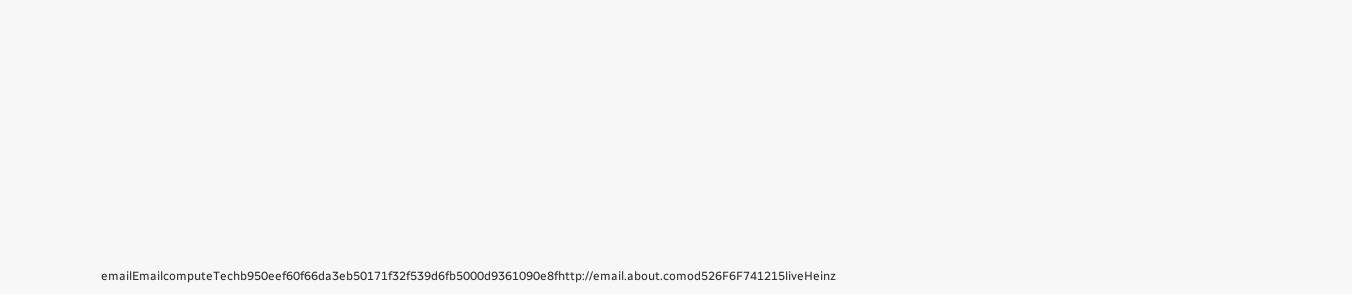emailEmailcomputeTechb950eef60f66da3eb50171f32f539d6fb5000d9361090e8fhttp://email.about.comod526F6F741215liveHeinz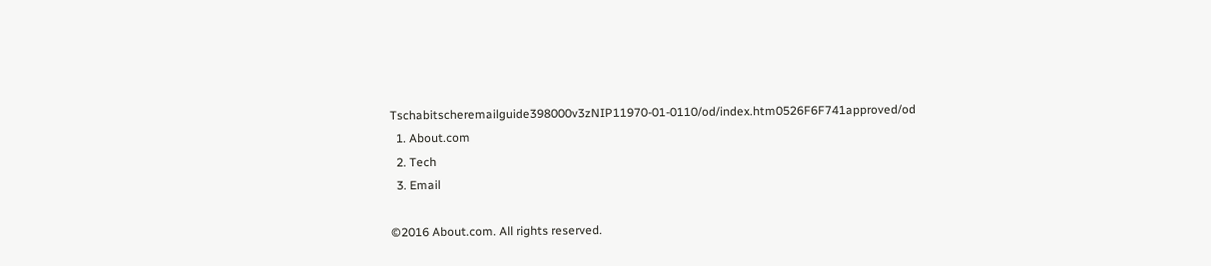Tschabitscheremailguide398000v3zNIP11970-01-0110/od/index.htm0526F6F741approved/od
  1. About.com
  2. Tech
  3. Email

©2016 About.com. All rights reserved.